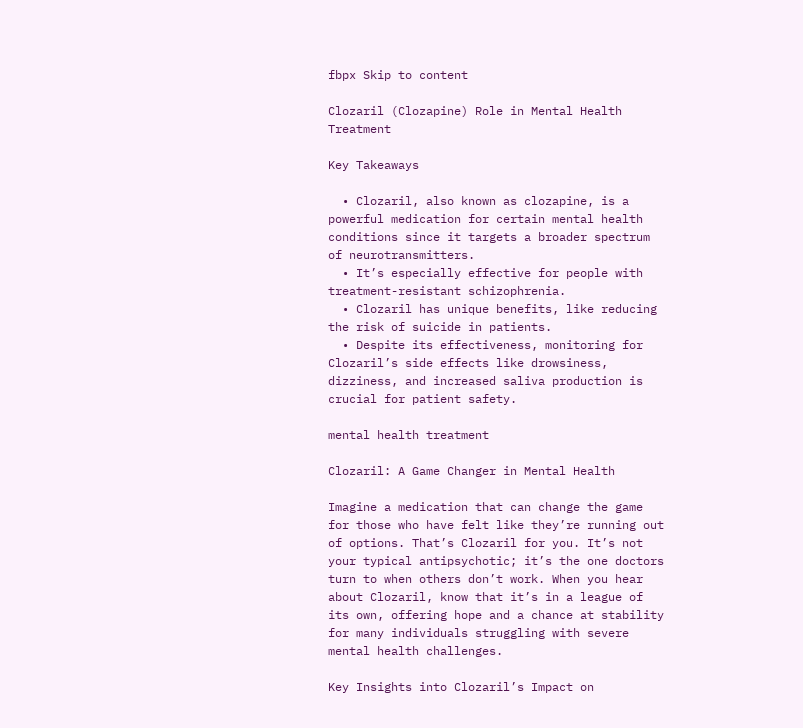fbpx Skip to content

Clozaril (Clozapine) Role in Mental Health Treatment

Key Takeaways

  • Clozaril, also known as clozapine, is a powerful medication for certain mental health conditions since it targets a broader spectrum of neurotransmitters.
  • It’s especially effective for people with treatment-resistant schizophrenia.
  • Clozaril has unique benefits, like reducing the risk of suicide in patients.
  • Despite its effectiveness, monitoring for Clozaril’s side effects like drowsiness, dizziness, and increased saliva production is crucial for patient safety.

mental health treatment

Clozaril: A Game Changer in Mental Health

Imagine a medication that can change the game for those who have felt like they’re running out of options. That’s Clozaril for you. It’s not your typical antipsychotic; it’s the one doctors turn to when others don’t work. When you hear about Clozaril, know that it’s in a league of its own, offering hope and a chance at stability for many individuals struggling with severe mental health challenges.

Key Insights into Clozaril’s Impact on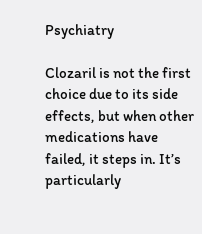Psychiatry

Clozaril is not the first choice due to its side effects, but when other medications have failed, it steps in. It’s particularly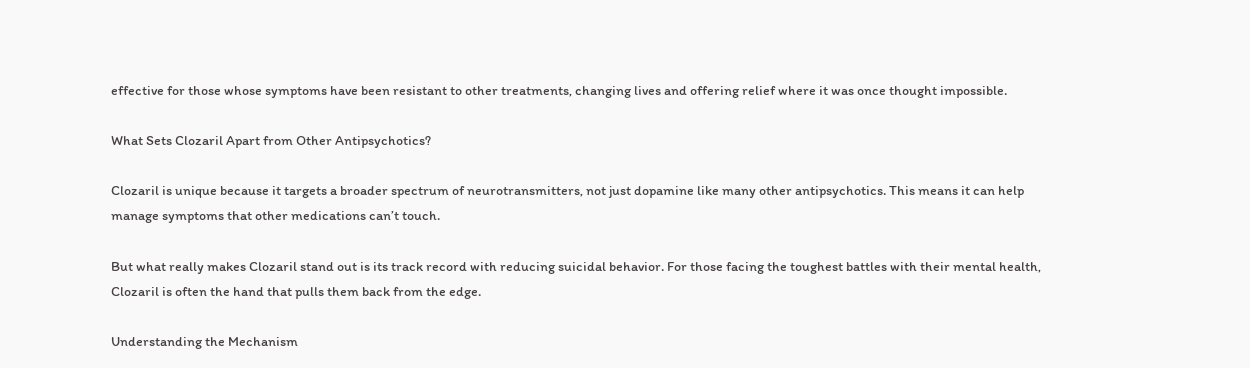effective for those whose symptoms have been resistant to other treatments, changing lives and offering relief where it was once thought impossible.

What Sets Clozaril Apart from Other Antipsychotics?

Clozaril is unique because it targets a broader spectrum of neurotransmitters, not just dopamine like many other antipsychotics. This means it can help manage symptoms that other medications can’t touch.

But what really makes Clozaril stand out is its track record with reducing suicidal behavior. For those facing the toughest battles with their mental health, Clozaril is often the hand that pulls them back from the edge.

Understanding the Mechanism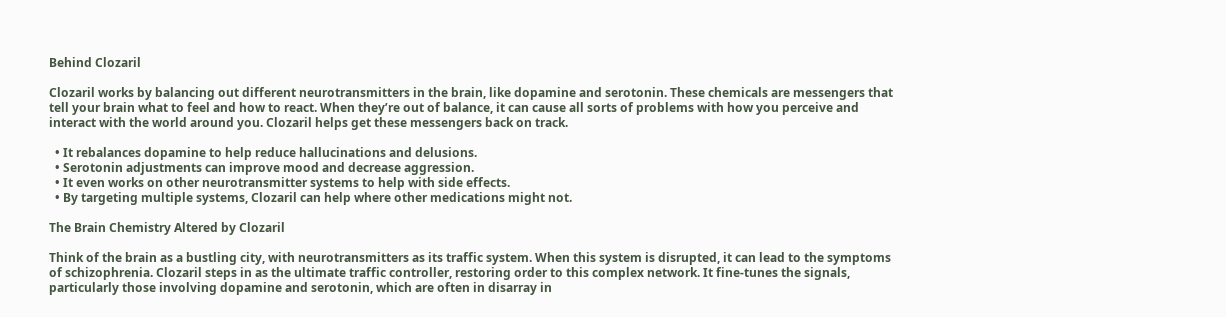Behind Clozaril

Clozaril works by balancing out different neurotransmitters in the brain, like dopamine and serotonin. These chemicals are messengers that tell your brain what to feel and how to react. When they’re out of balance, it can cause all sorts of problems with how you perceive and interact with the world around you. Clozaril helps get these messengers back on track.

  • It rebalances dopamine to help reduce hallucinations and delusions.
  • Serotonin adjustments can improve mood and decrease aggression.
  • It even works on other neurotransmitter systems to help with side effects.
  • By targeting multiple systems, Clozaril can help where other medications might not.

The Brain Chemistry Altered by Clozaril

Think of the brain as a bustling city, with neurotransmitters as its traffic system. When this system is disrupted, it can lead to the symptoms of schizophrenia. Clozaril steps in as the ultimate traffic controller, restoring order to this complex network. It fine-tunes the signals, particularly those involving dopamine and serotonin, which are often in disarray in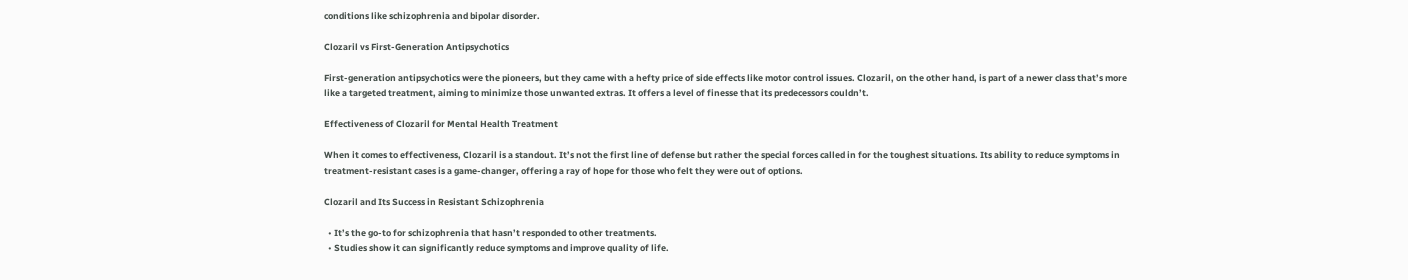conditions like schizophrenia and bipolar disorder.

Clozaril vs First-Generation Antipsychotics

First-generation antipsychotics were the pioneers, but they came with a hefty price of side effects like motor control issues. Clozaril, on the other hand, is part of a newer class that’s more like a targeted treatment, aiming to minimize those unwanted extras. It offers a level of finesse that its predecessors couldn’t.

Effectiveness of Clozaril for Mental Health Treatment

When it comes to effectiveness, Clozaril is a standout. It’s not the first line of defense but rather the special forces called in for the toughest situations. Its ability to reduce symptoms in treatment-resistant cases is a game-changer, offering a ray of hope for those who felt they were out of options.

Clozaril and Its Success in Resistant Schizophrenia

  • It’s the go-to for schizophrenia that hasn’t responded to other treatments.
  • Studies show it can significantly reduce symptoms and improve quality of life.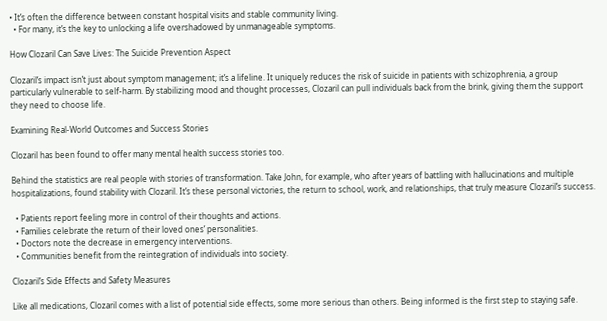• It’s often the difference between constant hospital visits and stable community living.
  • For many, it’s the key to unlocking a life overshadowed by unmanageable symptoms.

How Clozaril Can Save Lives: The Suicide Prevention Aspect

Clozaril’s impact isn’t just about symptom management; it’s a lifeline. It uniquely reduces the risk of suicide in patients with schizophrenia, a group particularly vulnerable to self-harm. By stabilizing mood and thought processes, Clozaril can pull individuals back from the brink, giving them the support they need to choose life.

Examining Real-World Outcomes and Success Stories

Clozaril has been found to offer many mental health success stories too.

Behind the statistics are real people with stories of transformation. Take John, for example, who after years of battling with hallucinations and multiple hospitalizations, found stability with Clozaril. It’s these personal victories, the return to school, work, and relationships, that truly measure Clozaril’s success.

  • Patients report feeling more in control of their thoughts and actions.
  • Families celebrate the return of their loved ones’ personalities.
  • Doctors note the decrease in emergency interventions.
  • Communities benefit from the reintegration of individuals into society.

Clozaril’s Side Effects and Safety Measures

Like all medications, Clozaril comes with a list of potential side effects, some more serious than others. Being informed is the first step to staying safe.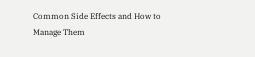Common Side Effects and How to Manage Them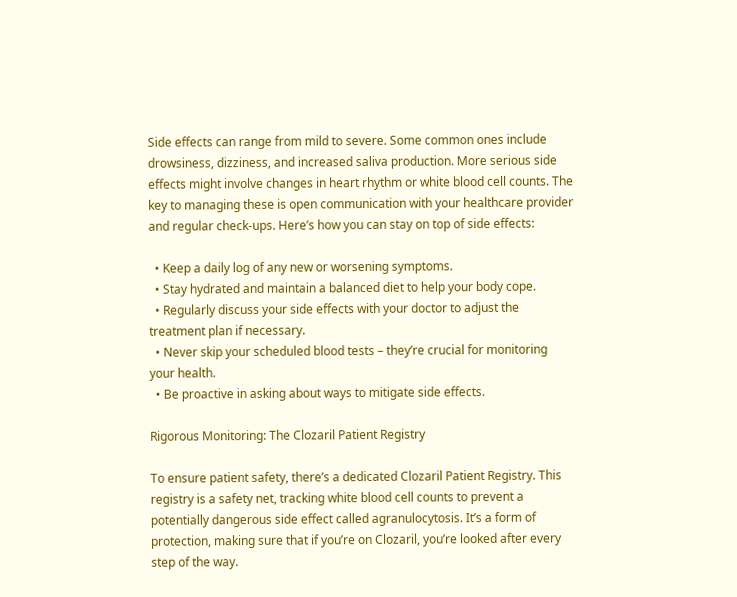Side effects can range from mild to severe. Some common ones include drowsiness, dizziness, and increased saliva production. More serious side effects might involve changes in heart rhythm or white blood cell counts. The key to managing these is open communication with your healthcare provider and regular check-ups. Here’s how you can stay on top of side effects:

  • Keep a daily log of any new or worsening symptoms.
  • Stay hydrated and maintain a balanced diet to help your body cope.
  • Regularly discuss your side effects with your doctor to adjust the treatment plan if necessary.
  • Never skip your scheduled blood tests – they’re crucial for monitoring your health.
  • Be proactive in asking about ways to mitigate side effects.

Rigorous Monitoring: The Clozaril Patient Registry

To ensure patient safety, there’s a dedicated Clozaril Patient Registry. This registry is a safety net, tracking white blood cell counts to prevent a potentially dangerous side effect called agranulocytosis. It’s a form of protection, making sure that if you’re on Clozaril, you’re looked after every step of the way.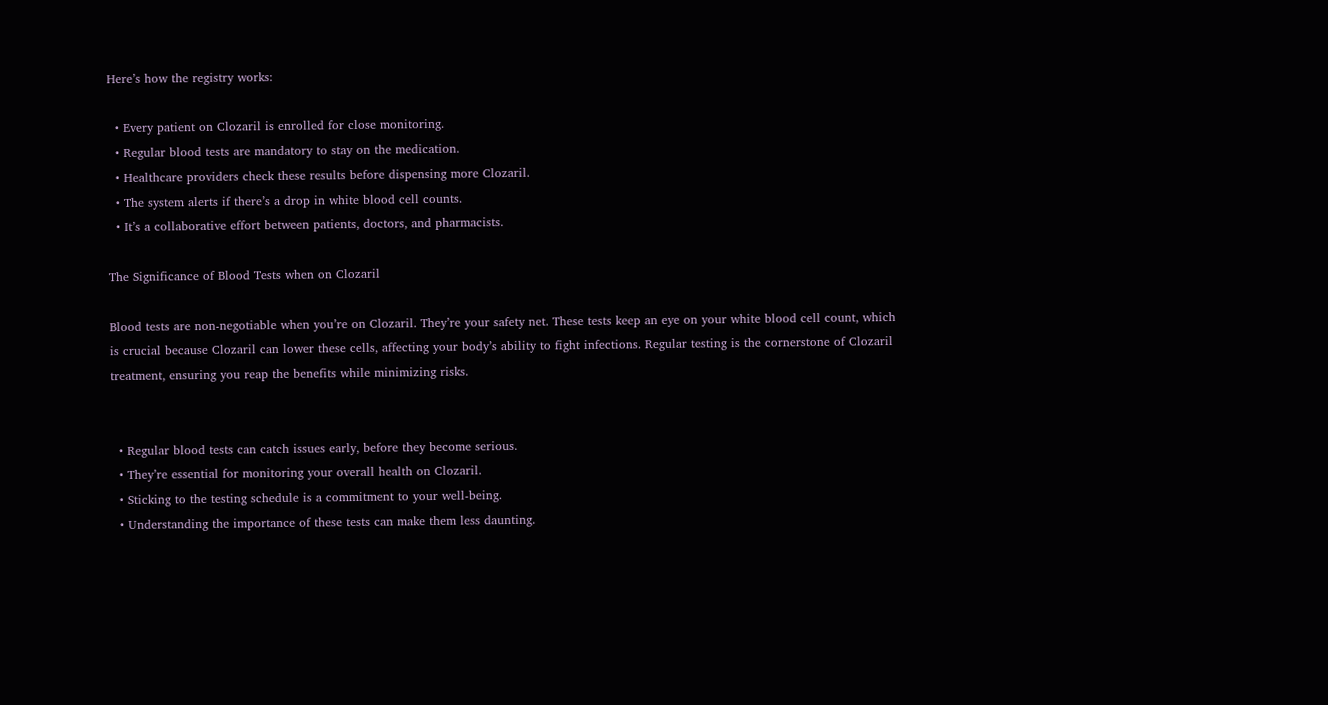Here’s how the registry works:

  • Every patient on Clozaril is enrolled for close monitoring.
  • Regular blood tests are mandatory to stay on the medication.
  • Healthcare providers check these results before dispensing more Clozaril.
  • The system alerts if there’s a drop in white blood cell counts.
  • It’s a collaborative effort between patients, doctors, and pharmacists.

The Significance of Blood Tests when on Clozaril

Blood tests are non-negotiable when you’re on Clozaril. They’re your safety net. These tests keep an eye on your white blood cell count, which is crucial because Clozaril can lower these cells, affecting your body’s ability to fight infections. Regular testing is the cornerstone of Clozaril treatment, ensuring you reap the benefits while minimizing risks.


  • Regular blood tests can catch issues early, before they become serious.
  • They’re essential for monitoring your overall health on Clozaril.
  • Sticking to the testing schedule is a commitment to your well-being.
  • Understanding the importance of these tests can make them less daunting.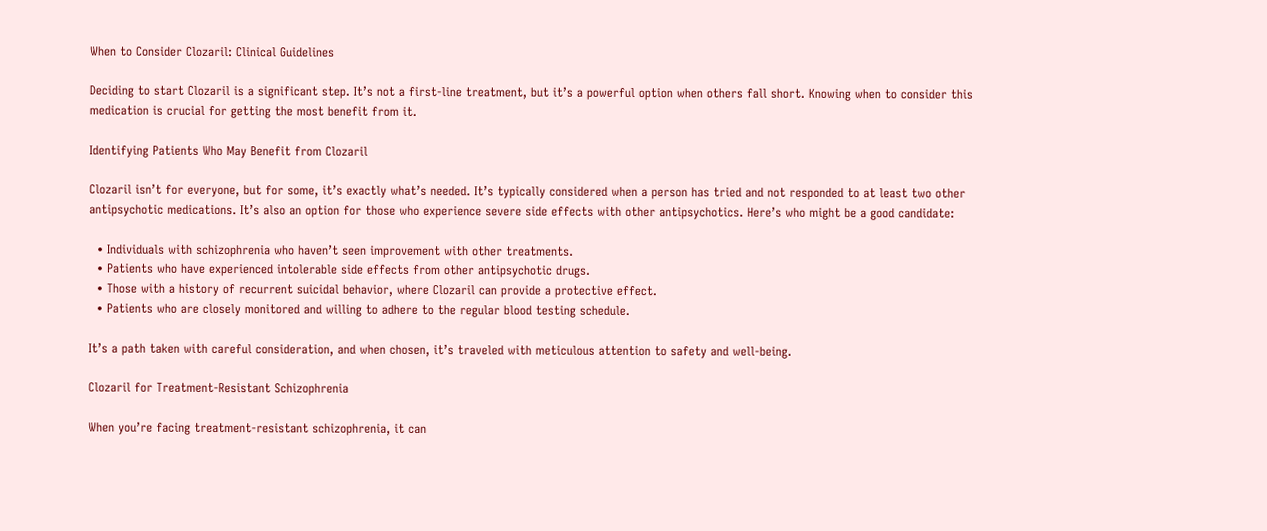When to Consider Clozaril: Clinical Guidelines

Deciding to start Clozaril is a significant step. It’s not a first-line treatment, but it’s a powerful option when others fall short. Knowing when to consider this medication is crucial for getting the most benefit from it.

Identifying Patients Who May Benefit from Clozaril

Clozaril isn’t for everyone, but for some, it’s exactly what’s needed. It’s typically considered when a person has tried and not responded to at least two other antipsychotic medications. It’s also an option for those who experience severe side effects with other antipsychotics. Here’s who might be a good candidate:

  • Individuals with schizophrenia who haven’t seen improvement with other treatments.
  • Patients who have experienced intolerable side effects from other antipsychotic drugs.
  • Those with a history of recurrent suicidal behavior, where Clozaril can provide a protective effect.
  • Patients who are closely monitored and willing to adhere to the regular blood testing schedule.

It’s a path taken with careful consideration, and when chosen, it’s traveled with meticulous attention to safety and well-being.

Clozaril for Treatment-Resistant Schizophrenia

When you’re facing treatment-resistant schizophrenia, it can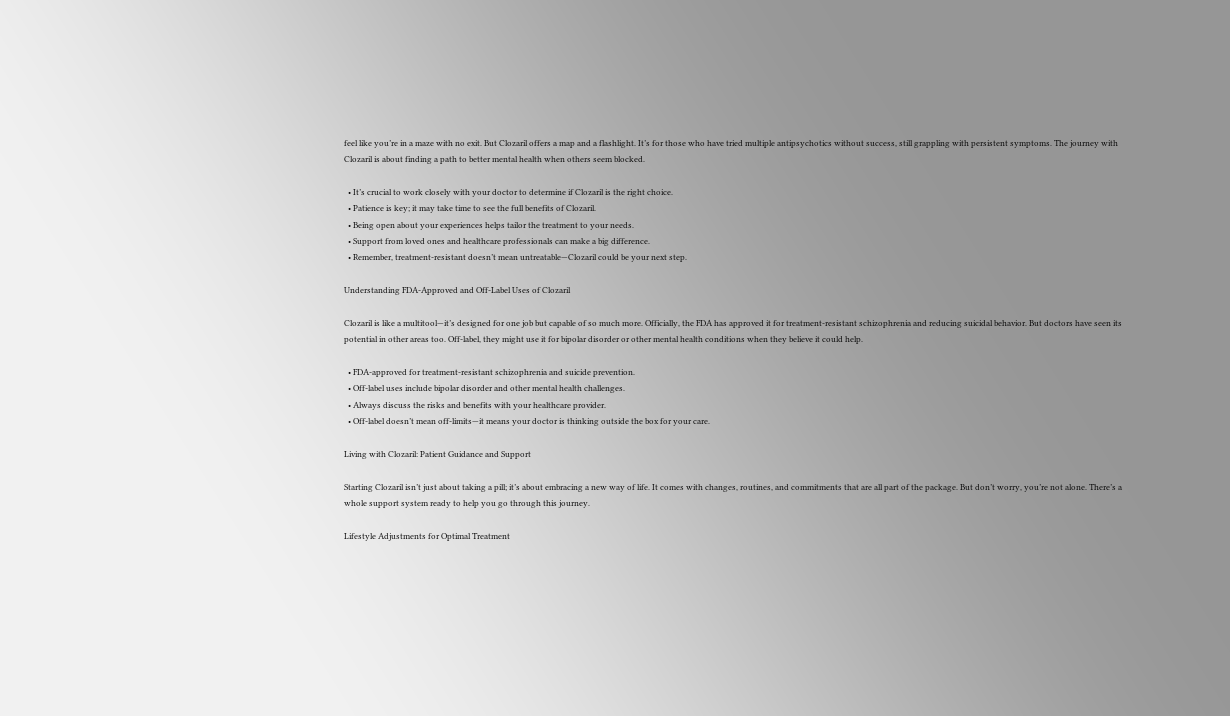feel like you’re in a maze with no exit. But Clozaril offers a map and a flashlight. It’s for those who have tried multiple antipsychotics without success, still grappling with persistent symptoms. The journey with Clozaril is about finding a path to better mental health when others seem blocked.

  • It’s crucial to work closely with your doctor to determine if Clozaril is the right choice.
  • Patience is key; it may take time to see the full benefits of Clozaril.
  • Being open about your experiences helps tailor the treatment to your needs.
  • Support from loved ones and healthcare professionals can make a big difference.
  • Remember, treatment-resistant doesn’t mean untreatable—Clozaril could be your next step.

Understanding FDA-Approved and Off-Label Uses of Clozaril

Clozaril is like a multitool—it’s designed for one job but capable of so much more. Officially, the FDA has approved it for treatment-resistant schizophrenia and reducing suicidal behavior. But doctors have seen its potential in other areas too. Off-label, they might use it for bipolar disorder or other mental health conditions when they believe it could help.

  • FDA-approved for treatment-resistant schizophrenia and suicide prevention.
  • Off-label uses include bipolar disorder and other mental health challenges.
  • Always discuss the risks and benefits with your healthcare provider.
  • Off-label doesn’t mean off-limits—it means your doctor is thinking outside the box for your care.

Living with Clozaril: Patient Guidance and Support

Starting Clozaril isn’t just about taking a pill; it’s about embracing a new way of life. It comes with changes, routines, and commitments that are all part of the package. But don’t worry, you’re not alone. There’s a whole support system ready to help you go through this journey.

Lifestyle Adjustments for Optimal Treatment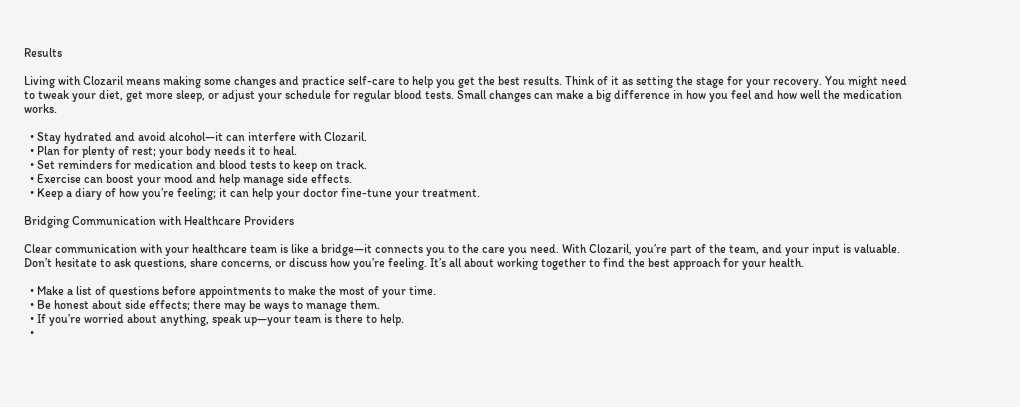Results

Living with Clozaril means making some changes and practice self-care to help you get the best results. Think of it as setting the stage for your recovery. You might need to tweak your diet, get more sleep, or adjust your schedule for regular blood tests. Small changes can make a big difference in how you feel and how well the medication works.

  • Stay hydrated and avoid alcohol—it can interfere with Clozaril.
  • Plan for plenty of rest; your body needs it to heal.
  • Set reminders for medication and blood tests to keep on track.
  • Exercise can boost your mood and help manage side effects.
  • Keep a diary of how you’re feeling; it can help your doctor fine-tune your treatment.

Bridging Communication with Healthcare Providers

Clear communication with your healthcare team is like a bridge—it connects you to the care you need. With Clozaril, you’re part of the team, and your input is valuable. Don’t hesitate to ask questions, share concerns, or discuss how you’re feeling. It’s all about working together to find the best approach for your health.

  • Make a list of questions before appointments to make the most of your time.
  • Be honest about side effects; there may be ways to manage them.
  • If you’re worried about anything, speak up—your team is there to help.
  •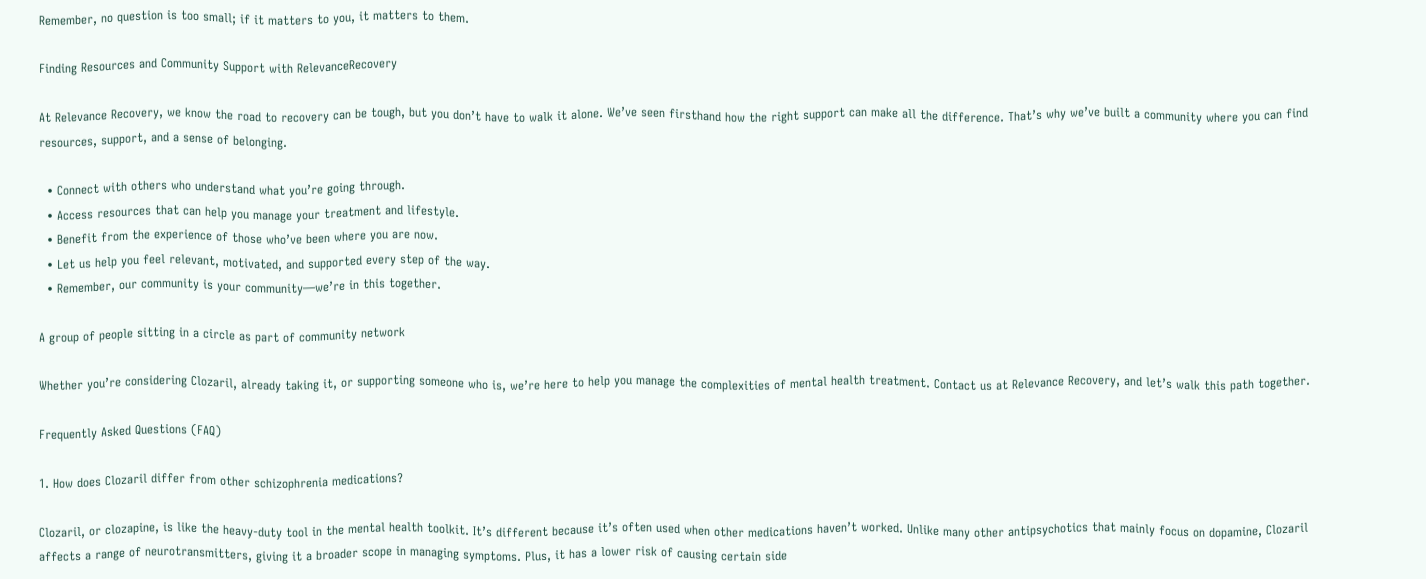Remember, no question is too small; if it matters to you, it matters to them.

Finding Resources and Community Support with RelevanceRecovery

At Relevance Recovery, we know the road to recovery can be tough, but you don’t have to walk it alone. We’ve seen firsthand how the right support can make all the difference. That’s why we’ve built a community where you can find resources, support, and a sense of belonging.

  • Connect with others who understand what you’re going through.
  • Access resources that can help you manage your treatment and lifestyle.
  • Benefit from the experience of those who’ve been where you are now.
  • Let us help you feel relevant, motivated, and supported every step of the way.
  • Remember, our community is your community—we’re in this together.

A group of people sitting in a circle as part of community network

Whether you’re considering Clozaril, already taking it, or supporting someone who is, we’re here to help you manage the complexities of mental health treatment. Contact us at Relevance Recovery, and let’s walk this path together.

Frequently Asked Questions (FAQ)

1. How does Clozaril differ from other schizophrenia medications?

Clozaril, or clozapine, is like the heavy-duty tool in the mental health toolkit. It’s different because it’s often used when other medications haven’t worked. Unlike many other antipsychotics that mainly focus on dopamine, Clozaril affects a range of neurotransmitters, giving it a broader scope in managing symptoms. Plus, it has a lower risk of causing certain side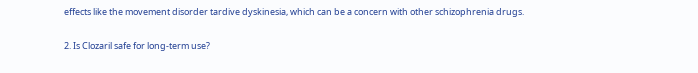effects like the movement disorder tardive dyskinesia, which can be a concern with other schizophrenia drugs.

2. Is Clozaril safe for long-term use?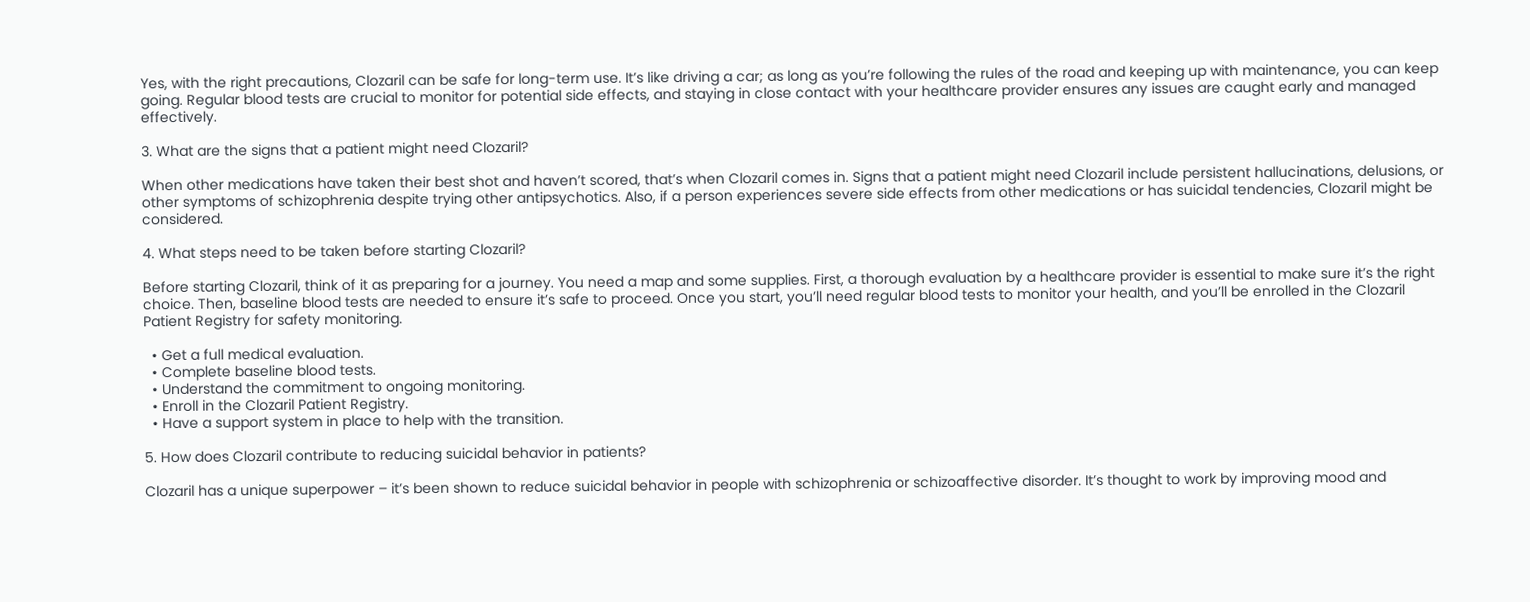Yes, with the right precautions, Clozaril can be safe for long-term use. It’s like driving a car; as long as you’re following the rules of the road and keeping up with maintenance, you can keep going. Regular blood tests are crucial to monitor for potential side effects, and staying in close contact with your healthcare provider ensures any issues are caught early and managed effectively.

3. What are the signs that a patient might need Clozaril?

When other medications have taken their best shot and haven’t scored, that’s when Clozaril comes in. Signs that a patient might need Clozaril include persistent hallucinations, delusions, or other symptoms of schizophrenia despite trying other antipsychotics. Also, if a person experiences severe side effects from other medications or has suicidal tendencies, Clozaril might be considered.

4. What steps need to be taken before starting Clozaril?

Before starting Clozaril, think of it as preparing for a journey. You need a map and some supplies. First, a thorough evaluation by a healthcare provider is essential to make sure it’s the right choice. Then, baseline blood tests are needed to ensure it’s safe to proceed. Once you start, you’ll need regular blood tests to monitor your health, and you’ll be enrolled in the Clozaril Patient Registry for safety monitoring.

  • Get a full medical evaluation.
  • Complete baseline blood tests.
  • Understand the commitment to ongoing monitoring.
  • Enroll in the Clozaril Patient Registry.
  • Have a support system in place to help with the transition.

5. How does Clozaril contribute to reducing suicidal behavior in patients?

Clozaril has a unique superpower – it’s been shown to reduce suicidal behavior in people with schizophrenia or schizoaffective disorder. It’s thought to work by improving mood and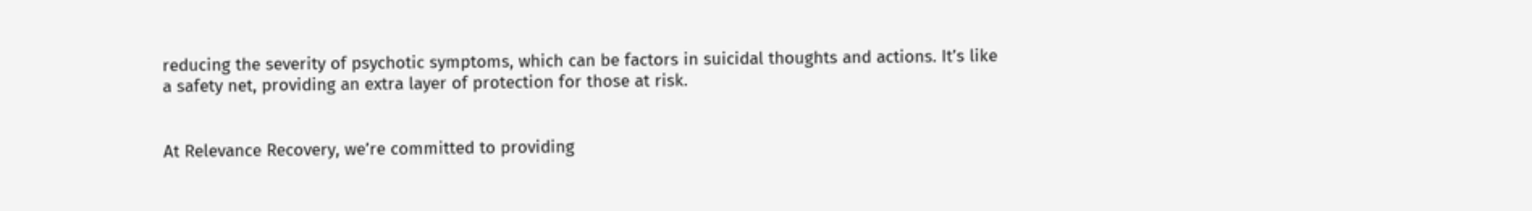reducing the severity of psychotic symptoms, which can be factors in suicidal thoughts and actions. It’s like a safety net, providing an extra layer of protection for those at risk.


At Relevance Recovery, we’re committed to providing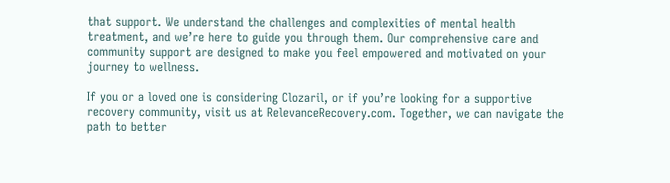that support. We understand the challenges and complexities of mental health treatment, and we’re here to guide you through them. Our comprehensive care and community support are designed to make you feel empowered and motivated on your journey to wellness.

If you or a loved one is considering Clozaril, or if you’re looking for a supportive recovery community, visit us at RelevanceRecovery.com. Together, we can navigate the path to better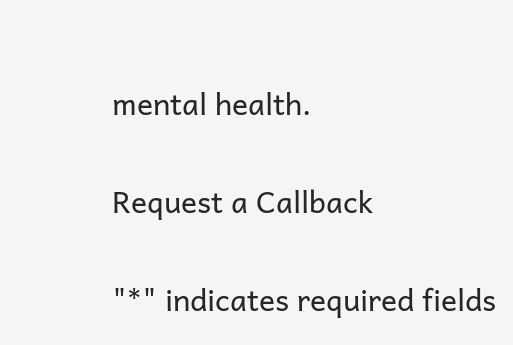mental health.

Request a Callback

"*" indicates required fields